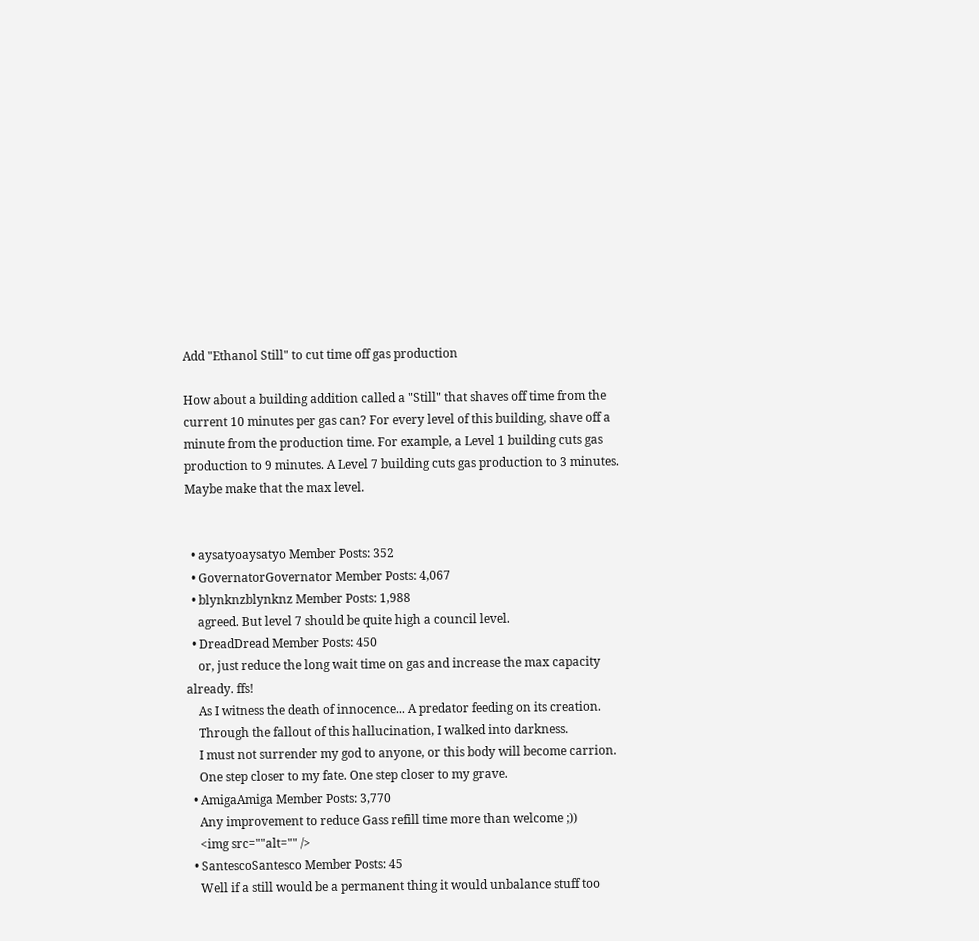Add "Ethanol Still" to cut time off gas production

How about a building addition called a "Still" that shaves off time from the current 10 minutes per gas can? For every level of this building, shave off a minute from the production time. For example, a Level 1 building cuts gas production to 9 minutes. A Level 7 building cuts gas production to 3 minutes. Maybe make that the max level.


  • aysatyoaysatyo Member Posts: 352
  • GovernatorGovernator Member Posts: 4,067
  • blynknzblynknz Member Posts: 1,988
    agreed. But level 7 should be quite high a council level.
  • DreadDread Member Posts: 450
    or, just reduce the long wait time on gas and increase the max capacity already. ffs!
    As I witness the death of innocence... A predator feeding on its creation.
    Through the fallout of this hallucination, I walked into darkness.
    I must not surrender my god to anyone, or this body will become carrion.
    One step closer to my fate. One step closer to my grave.
  • AmigaAmiga Member Posts: 3,770
    Any improvement to reduce Gass refill time more than welcome ;))
    <img src=""alt="" />
  • SantescoSantesco Member Posts: 45
    Well if a still would be a permanent thing it would unbalance stuff too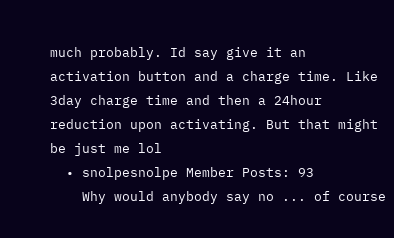much probably. Id say give it an activation button and a charge time. Like 3day charge time and then a 24hour reduction upon activating. But that might be just me lol
  • snolpesnolpe Member Posts: 93
    Why would anybody say no ... of course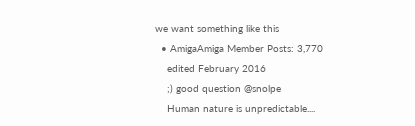we want something like this
  • AmigaAmiga Member Posts: 3,770
    edited February 2016
    ;) good question @snolpe
    Human nature is unpredictable....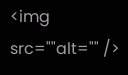<img src=""alt="" />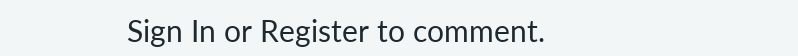Sign In or Register to comment.